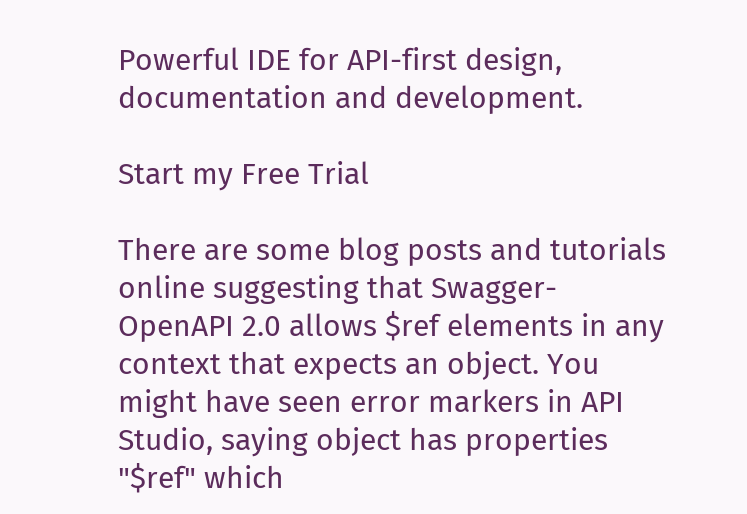Powerful IDE for API-first design, documentation and development.

Start my Free Trial

There are some blog posts and tutorials online suggesting that Swagger-OpenAPI 2.0 allows $ref elements in any context that expects an object. You might have seen error markers in API Studio, saying object has properties "$ref" which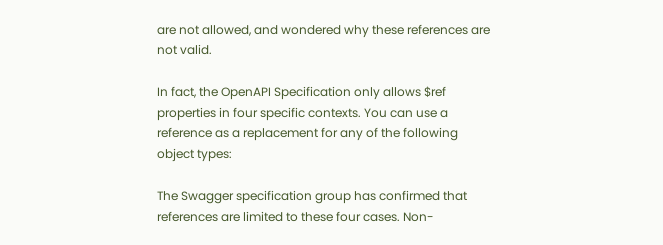are not allowed, and wondered why these references are not valid.

In fact, the OpenAPI Specification only allows $ref properties in four specific contexts. You can use a reference as a replacement for any of the following object types:

The Swagger specification group has confirmed that references are limited to these four cases. Non-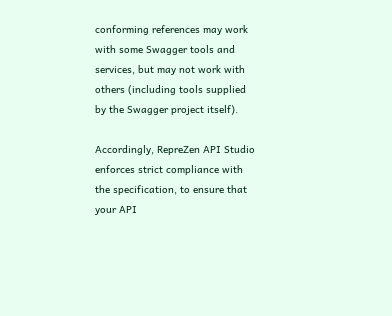conforming references may work with some Swagger tools and services, but may not work with others (including tools supplied by the Swagger project itself).

Accordingly, RepreZen API Studio enforces strict compliance with the specification, to ensure that your API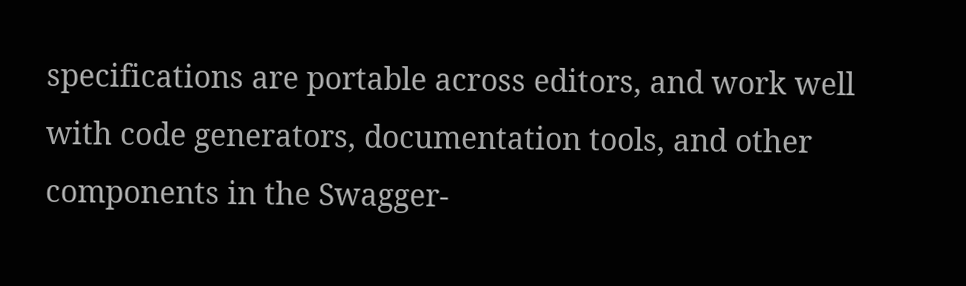specifications are portable across editors, and work well with code generators, documentation tools, and other components in the Swagger-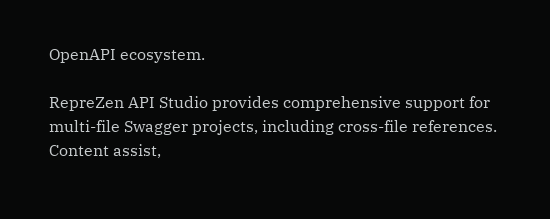OpenAPI ecosystem.

RepreZen API Studio provides comprehensive support for multi-file Swagger projects, including cross-file references. Content assist,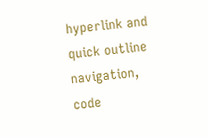hyperlink and quick outline navigation, code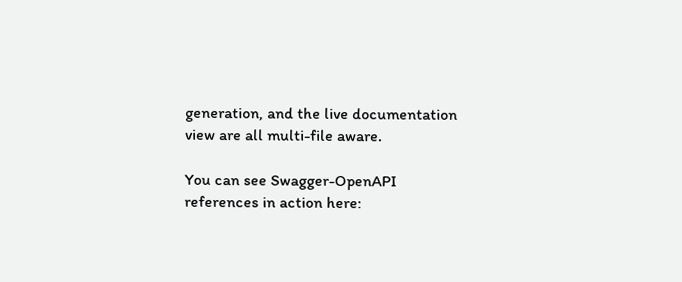generation, and the live documentation view are all multi-file aware.

You can see Swagger-OpenAPI references in action here: